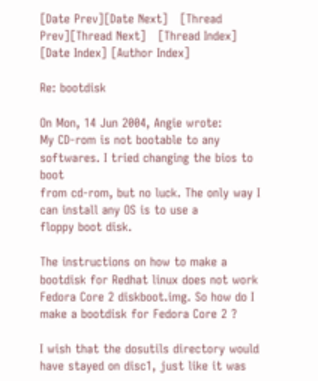[Date Prev][Date Next]   [Thread Prev][Thread Next]   [Thread Index] [Date Index] [Author Index]

Re: bootdisk

On Mon, 14 Jun 2004, Angie wrote:
My CD-rom is not bootable to any softwares. I tried changing the bios to boot
from cd-rom, but no luck. The only way I can install any OS is to use a
floppy boot disk.

The instructions on how to make a bootdisk for Redhat linux does not work
Fedora Core 2 diskboot.img. So how do I make a bootdisk for Fedora Core 2 ?

I wish that the dosutils directory would have stayed on disc1, just like it was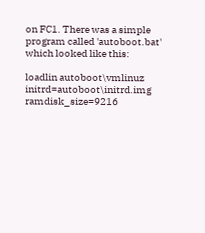on FC1. There was a simple program called 'autoboot.bat' which looked like this:

loadlin autoboot\vmlinuz initrd=autoboot\initrd.img ramdisk_size=9216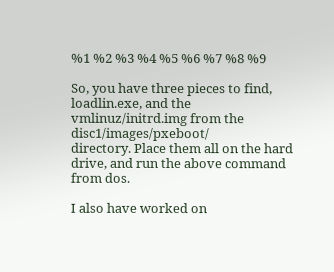%1 %2 %3 %4 %5 %6 %7 %8 %9

So, you have three pieces to find, loadlin.exe, and the vmlinuz/initrd.img from the disc1/images/pxeboot/
directory. Place them all on the hard drive, and run the above command from dos.

I also have worked on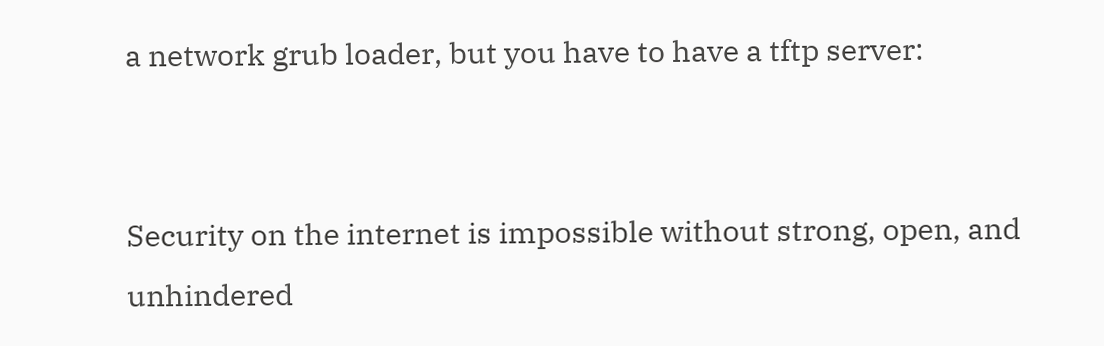a network grub loader, but you have to have a tftp server:


Security on the internet is impossible without strong, open, and unhindered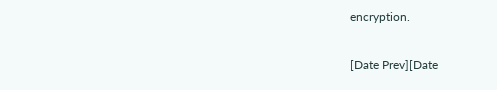encryption.

[Date Prev][Date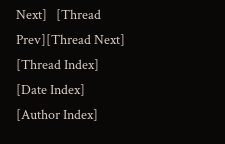Next]   [Thread Prev][Thread Next]   [Thread Index] [Date Index] [Author Index]